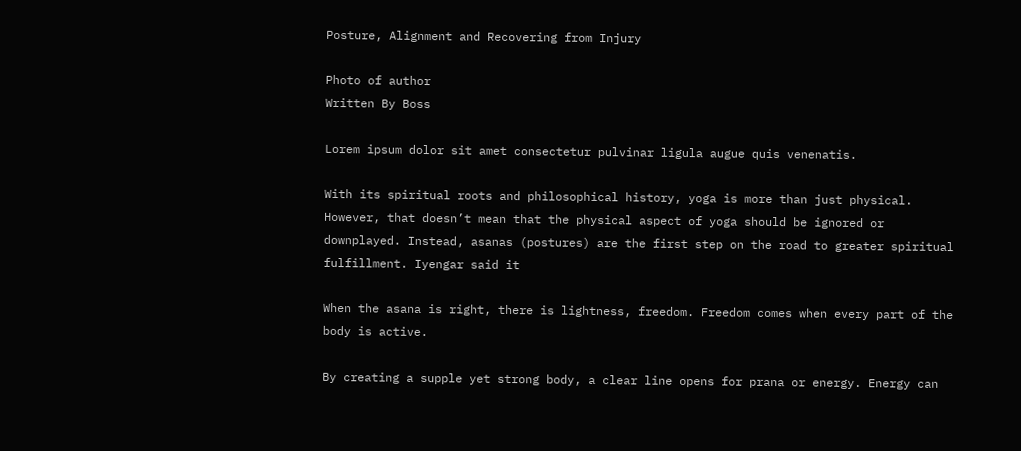Posture, Alignment and Recovering from Injury

Photo of author
Written By Boss

Lorem ipsum dolor sit amet consectetur pulvinar ligula augue quis venenatis.

With its spiritual roots and philosophical history, yoga is more than just physical. However, that doesn’t mean that the physical aspect of yoga should be ignored or downplayed. Instead, asanas (postures) are the first step on the road to greater spiritual fulfillment. Iyengar said it

When the asana is right, there is lightness, freedom. Freedom comes when every part of the body is active.

By creating a supple yet strong body, a clear line opens for prana or energy. Energy can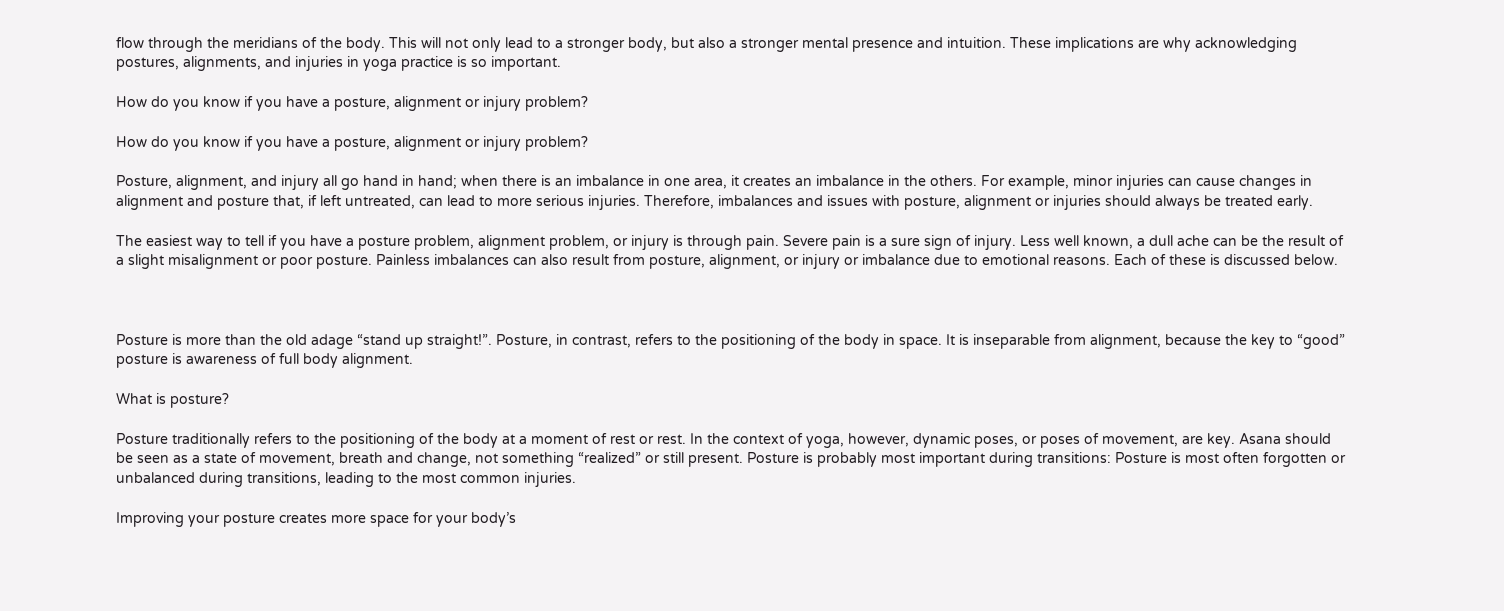flow through the meridians of the body. This will not only lead to a stronger body, but also a stronger mental presence and intuition. These implications are why acknowledging postures, alignments, and injuries in yoga practice is so important.

How do you know if you have a posture, alignment or injury problem?

How do you know if you have a posture, alignment or injury problem?

Posture, alignment, and injury all go hand in hand; when there is an imbalance in one area, it creates an imbalance in the others. For example, minor injuries can cause changes in alignment and posture that, if left untreated, can lead to more serious injuries. Therefore, imbalances and issues with posture, alignment or injuries should always be treated early.

The easiest way to tell if you have a posture problem, alignment problem, or injury is through pain. Severe pain is a sure sign of injury. Less well known, a dull ache can be the result of a slight misalignment or poor posture. Painless imbalances can also result from posture, alignment, or injury or imbalance due to emotional reasons. Each of these is discussed below.



Posture is more than the old adage “stand up straight!”. Posture, in contrast, refers to the positioning of the body in space. It is inseparable from alignment, because the key to “good” posture is awareness of full body alignment.

What is posture?

Posture traditionally refers to the positioning of the body at a moment of rest or rest. In the context of yoga, however, dynamic poses, or poses of movement, are key. Asana should be seen as a state of movement, breath and change, not something “realized” or still present. Posture is probably most important during transitions: Posture is most often forgotten or unbalanced during transitions, leading to the most common injuries.

Improving your posture creates more space for your body’s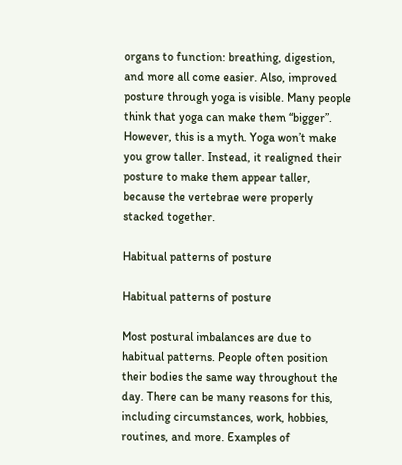organs to function: breathing, digestion, and more all come easier. Also, improved posture through yoga is visible. Many people think that yoga can make them “bigger”. However, this is a myth. Yoga won’t make you grow taller. Instead, it realigned their posture to make them appear taller, because the vertebrae were properly stacked together.

Habitual patterns of posture

Habitual patterns of posture

Most postural imbalances are due to habitual patterns. People often position their bodies the same way throughout the day. There can be many reasons for this, including circumstances, work, hobbies, routines, and more. Examples of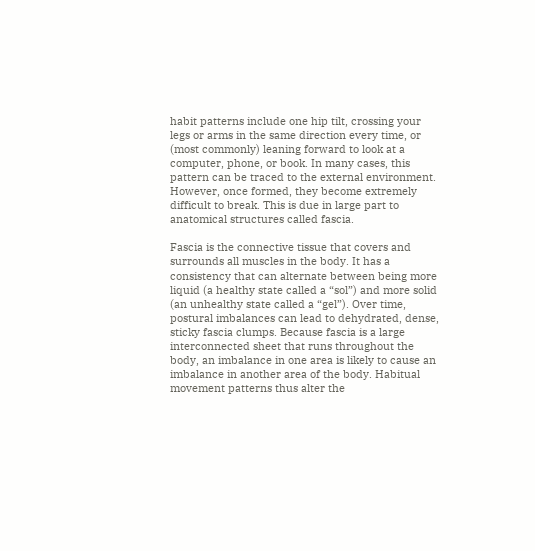habit patterns include one hip tilt, crossing your legs or arms in the same direction every time, or (most commonly) leaning forward to look at a computer, phone, or book. In many cases, this pattern can be traced to the external environment. However, once formed, they become extremely difficult to break. This is due in large part to anatomical structures called fascia.

Fascia is the connective tissue that covers and surrounds all muscles in the body. It has a consistency that can alternate between being more liquid (a healthy state called a “sol”) and more solid (an unhealthy state called a “gel”). Over time, postural imbalances can lead to dehydrated, dense, sticky fascia clumps. Because fascia is a large interconnected sheet that runs throughout the body, an imbalance in one area is likely to cause an imbalance in another area of the body. Habitual movement patterns thus alter the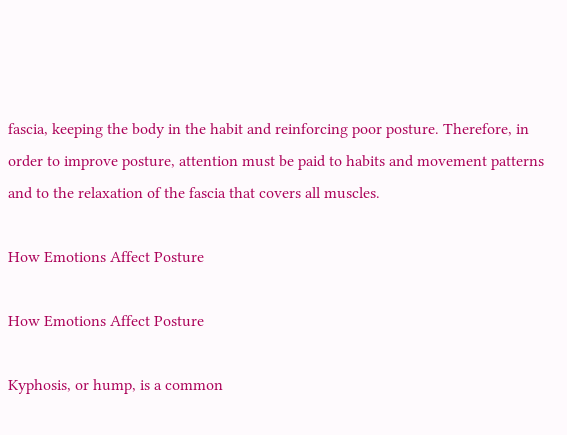fascia, keeping the body in the habit and reinforcing poor posture. Therefore, in order to improve posture, attention must be paid to habits and movement patterns and to the relaxation of the fascia that covers all muscles.

How Emotions Affect Posture

How Emotions Affect Posture

Kyphosis, or hump, is a common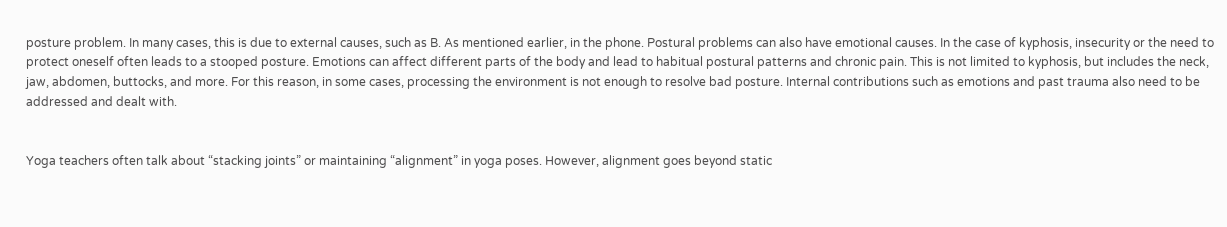posture problem. In many cases, this is due to external causes, such as B. As mentioned earlier, in the phone. Postural problems can also have emotional causes. In the case of kyphosis, insecurity or the need to protect oneself often leads to a stooped posture. Emotions can affect different parts of the body and lead to habitual postural patterns and chronic pain. This is not limited to kyphosis, but includes the neck, jaw, abdomen, buttocks, and more. For this reason, in some cases, processing the environment is not enough to resolve bad posture. Internal contributions such as emotions and past trauma also need to be addressed and dealt with.


Yoga teachers often talk about “stacking joints” or maintaining “alignment” in yoga poses. However, alignment goes beyond static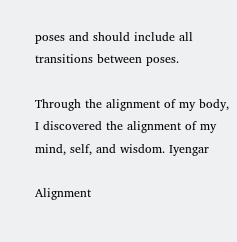poses and should include all transitions between poses.

Through the alignment of my body, I discovered the alignment of my mind, self, and wisdom. Iyengar

Alignment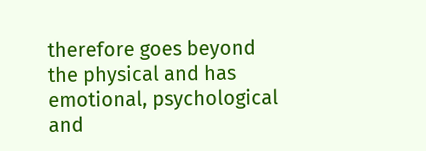therefore goes beyond the physical and has emotional, psychological and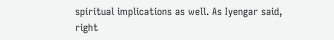spiritual implications as well. As Iyengar said, right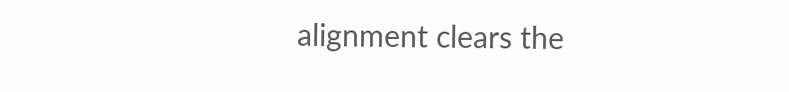alignment clears the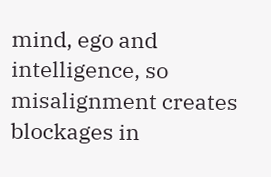mind, ego and intelligence, so misalignment creates blockages in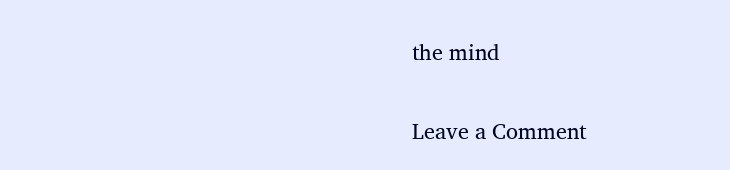the mind

Leave a Comment